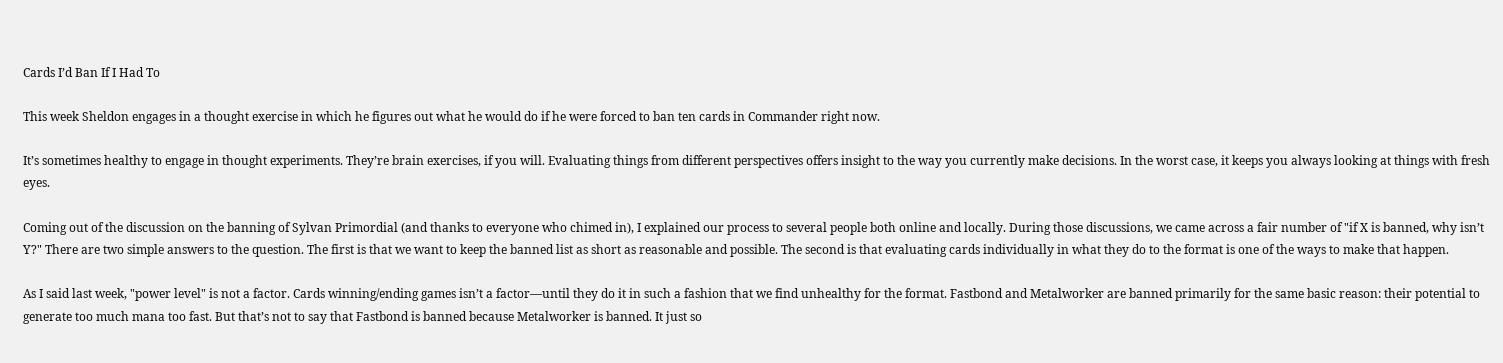Cards I’d Ban If I Had To

This week Sheldon engages in a thought exercise in which he figures out what he would do if he were forced to ban ten cards in Commander right now.

It’s sometimes healthy to engage in thought experiments. They’re brain exercises, if you will. Evaluating things from different perspectives offers insight to the way you currently make decisions. In the worst case, it keeps you always looking at things with fresh eyes.

Coming out of the discussion on the banning of Sylvan Primordial (and thanks to everyone who chimed in), I explained our process to several people both online and locally. During those discussions, we came across a fair number of "if X is banned, why isn’t Y?" There are two simple answers to the question. The first is that we want to keep the banned list as short as reasonable and possible. The second is that evaluating cards individually in what they do to the format is one of the ways to make that happen.

As I said last week, "power level" is not a factor. Cards winning/ending games isn’t a factor—until they do it in such a fashion that we find unhealthy for the format. Fastbond and Metalworker are banned primarily for the same basic reason: their potential to generate too much mana too fast. But that’s not to say that Fastbond is banned because Metalworker is banned. It just so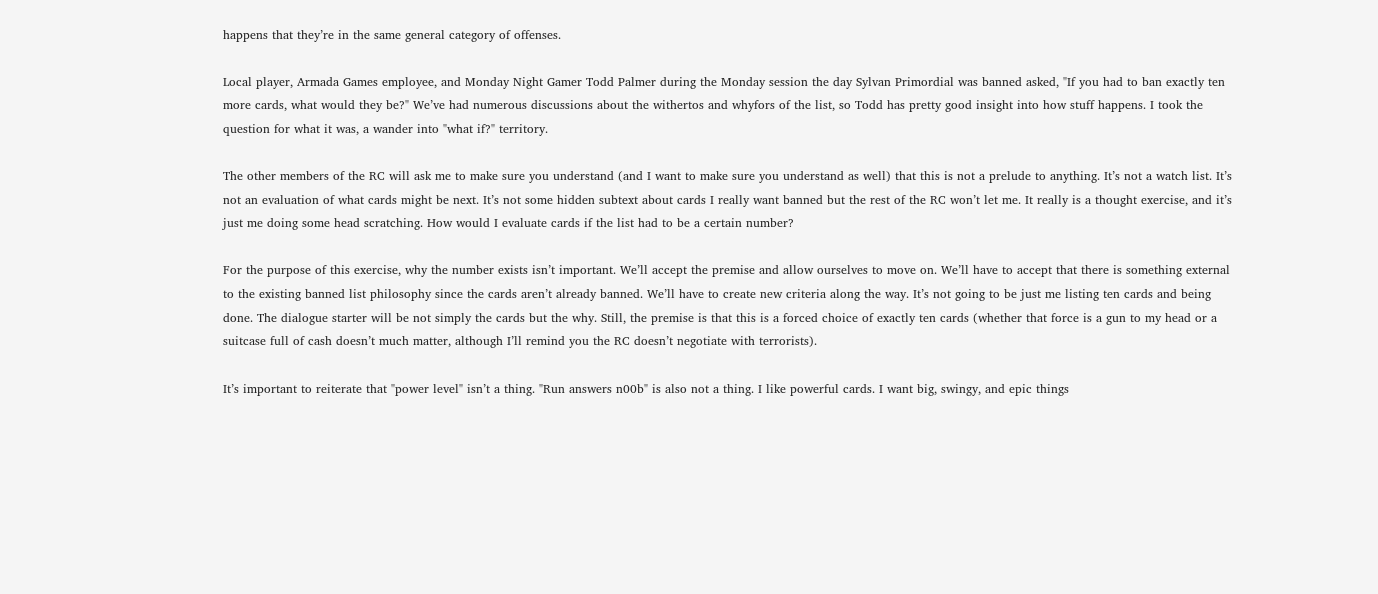happens that they’re in the same general category of offenses.

Local player, Armada Games employee, and Monday Night Gamer Todd Palmer during the Monday session the day Sylvan Primordial was banned asked, "If you had to ban exactly ten more cards, what would they be?" We’ve had numerous discussions about the withertos and whyfors of the list, so Todd has pretty good insight into how stuff happens. I took the question for what it was, a wander into "what if?" territory.

The other members of the RC will ask me to make sure you understand (and I want to make sure you understand as well) that this is not a prelude to anything. It’s not a watch list. It’s not an evaluation of what cards might be next. It’s not some hidden subtext about cards I really want banned but the rest of the RC won’t let me. It really is a thought exercise, and it’s just me doing some head scratching. How would I evaluate cards if the list had to be a certain number?

For the purpose of this exercise, why the number exists isn’t important. We’ll accept the premise and allow ourselves to move on. We’ll have to accept that there is something external to the existing banned list philosophy since the cards aren’t already banned. We’ll have to create new criteria along the way. It’s not going to be just me listing ten cards and being done. The dialogue starter will be not simply the cards but the why. Still, the premise is that this is a forced choice of exactly ten cards (whether that force is a gun to my head or a suitcase full of cash doesn’t much matter, although I’ll remind you the RC doesn’t negotiate with terrorists).

It’s important to reiterate that "power level" isn’t a thing. "Run answers n00b" is also not a thing. I like powerful cards. I want big, swingy, and epic things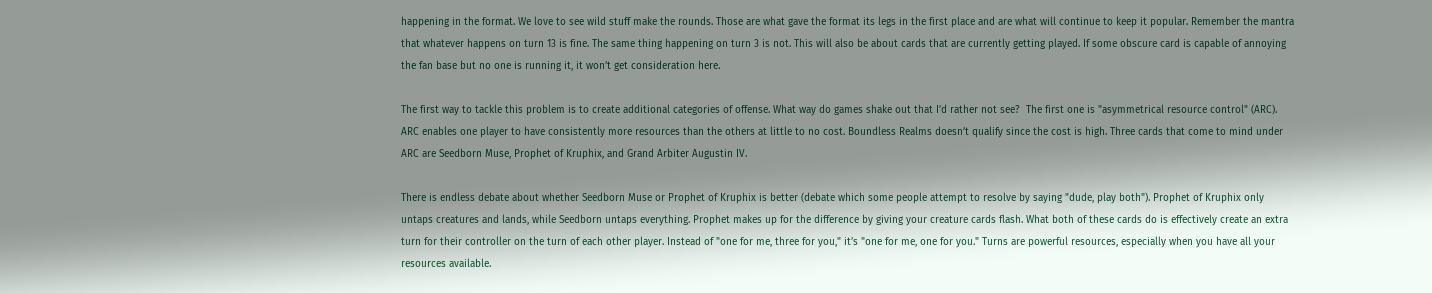happening in the format. We love to see wild stuff make the rounds. Those are what gave the format its legs in the first place and are what will continue to keep it popular. Remember the mantra that whatever happens on turn 13 is fine. The same thing happening on turn 3 is not. This will also be about cards that are currently getting played. If some obscure card is capable of annoying the fan base but no one is running it, it won’t get consideration here.

The first way to tackle this problem is to create additional categories of offense. What way do games shake out that I’d rather not see?  The first one is "asymmetrical resource control" (ARC). ARC enables one player to have consistently more resources than the others at little to no cost. Boundless Realms doesn’t qualify since the cost is high. Three cards that come to mind under ARC are Seedborn Muse, Prophet of Kruphix, and Grand Arbiter Augustin IV.

There is endless debate about whether Seedborn Muse or Prophet of Kruphix is better (debate which some people attempt to resolve by saying "dude, play both"). Prophet of Kruphix only untaps creatures and lands, while Seedborn untaps everything. Prophet makes up for the difference by giving your creature cards flash. What both of these cards do is effectively create an extra turn for their controller on the turn of each other player. Instead of "one for me, three for you," it’s "one for me, one for you." Turns are powerful resources, especially when you have all your resources available.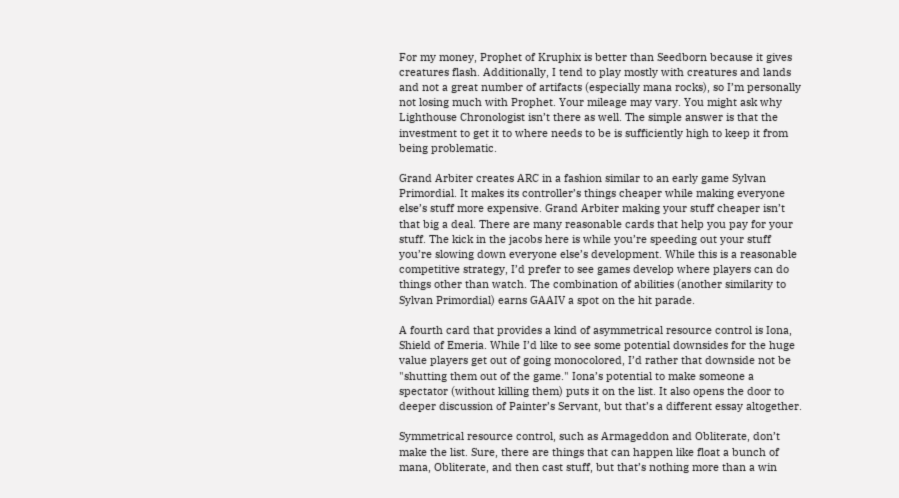For my money, Prophet of Kruphix is better than Seedborn because it gives creatures flash. Additionally, I tend to play mostly with creatures and lands and not a great number of artifacts (especially mana rocks), so I’m personally not losing much with Prophet. Your mileage may vary. You might ask why Lighthouse Chronologist isn’t there as well. The simple answer is that the investment to get it to where needs to be is sufficiently high to keep it from being problematic.

Grand Arbiter creates ARC in a fashion similar to an early game Sylvan Primordial. It makes its controller’s things cheaper while making everyone else’s stuff more expensive. Grand Arbiter making your stuff cheaper isn’t that big a deal. There are many reasonable cards that help you pay for your stuff. The kick in the jacobs here is while you’re speeding out your stuff you’re slowing down everyone else’s development. While this is a reasonable competitive strategy, I’d prefer to see games develop where players can do things other than watch. The combination of abilities (another similarity to Sylvan Primordial) earns GAAIV a spot on the hit parade.

A fourth card that provides a kind of asymmetrical resource control is Iona, Shield of Emeria. While I’d like to see some potential downsides for the huge value players get out of going monocolored, I’d rather that downside not be "shutting them out of the game." Iona’s potential to make someone a spectator (without killing them) puts it on the list. It also opens the door to deeper discussion of Painter’s Servant, but that’s a different essay altogether.

Symmetrical resource control, such as Armageddon and Obliterate, don’t make the list. Sure, there are things that can happen like float a bunch of mana, Obliterate, and then cast stuff, but that’s nothing more than a win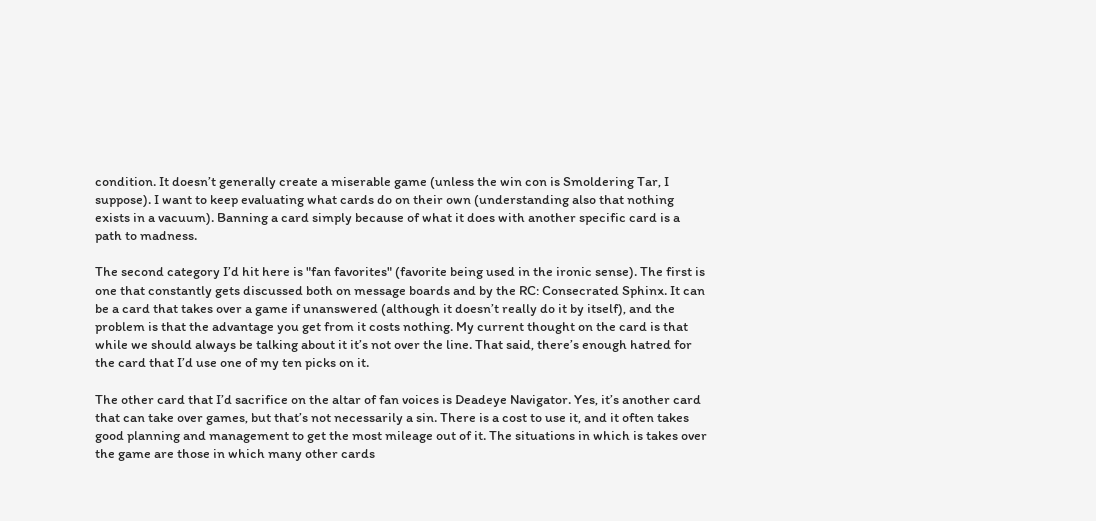condition. It doesn’t generally create a miserable game (unless the win con is Smoldering Tar, I suppose). I want to keep evaluating what cards do on their own (understanding also that nothing exists in a vacuum). Banning a card simply because of what it does with another specific card is a path to madness.

The second category I’d hit here is "fan favorites" (favorite being used in the ironic sense). The first is one that constantly gets discussed both on message boards and by the RC: Consecrated Sphinx. It can be a card that takes over a game if unanswered (although it doesn’t really do it by itself), and the problem is that the advantage you get from it costs nothing. My current thought on the card is that while we should always be talking about it it’s not over the line. That said, there’s enough hatred for the card that I’d use one of my ten picks on it.

The other card that I’d sacrifice on the altar of fan voices is Deadeye Navigator. Yes, it’s another card that can take over games, but that’s not necessarily a sin. There is a cost to use it, and it often takes good planning and management to get the most mileage out of it. The situations in which is takes over the game are those in which many other cards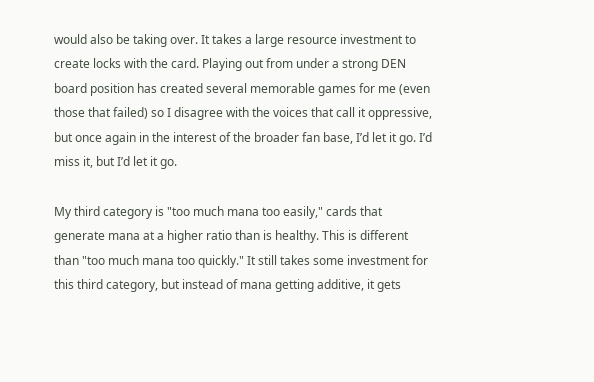would also be taking over. It takes a large resource investment to create locks with the card. Playing out from under a strong DEN board position has created several memorable games for me (even those that failed) so I disagree with the voices that call it oppressive, but once again in the interest of the broader fan base, I’d let it go. I’d miss it, but I’d let it go.

My third category is "too much mana too easily," cards that generate mana at a higher ratio than is healthy. This is different than "too much mana too quickly." It still takes some investment for this third category, but instead of mana getting additive, it gets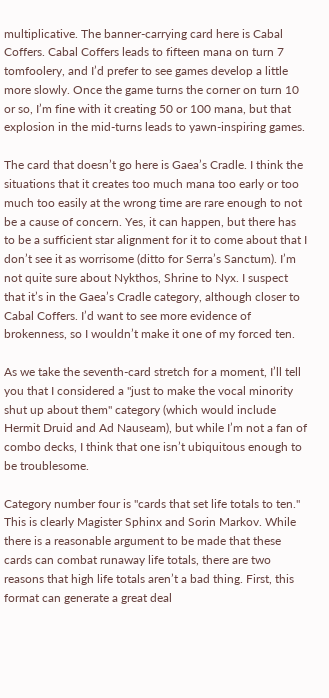multiplicative. The banner-carrying card here is Cabal Coffers. Cabal Coffers leads to fifteen mana on turn 7 tomfoolery, and I’d prefer to see games develop a little more slowly. Once the game turns the corner on turn 10 or so, I’m fine with it creating 50 or 100 mana, but that explosion in the mid-turns leads to yawn-inspiring games.

The card that doesn’t go here is Gaea’s Cradle. I think the situations that it creates too much mana too early or too much too easily at the wrong time are rare enough to not be a cause of concern. Yes, it can happen, but there has to be a sufficient star alignment for it to come about that I don’t see it as worrisome (ditto for Serra’s Sanctum). I’m not quite sure about Nykthos, Shrine to Nyx. I suspect that it’s in the Gaea’s Cradle category, although closer to Cabal Coffers. I’d want to see more evidence of brokenness, so I wouldn’t make it one of my forced ten.

As we take the seventh-card stretch for a moment, I’ll tell you that I considered a "just to make the vocal minority shut up about them" category (which would include Hermit Druid and Ad Nauseam), but while I’m not a fan of combo decks, I think that one isn’t ubiquitous enough to be troublesome.

Category number four is "cards that set life totals to ten." This is clearly Magister Sphinx and Sorin Markov. While there is a reasonable argument to be made that these cards can combat runaway life totals, there are two reasons that high life totals aren’t a bad thing. First, this format can generate a great deal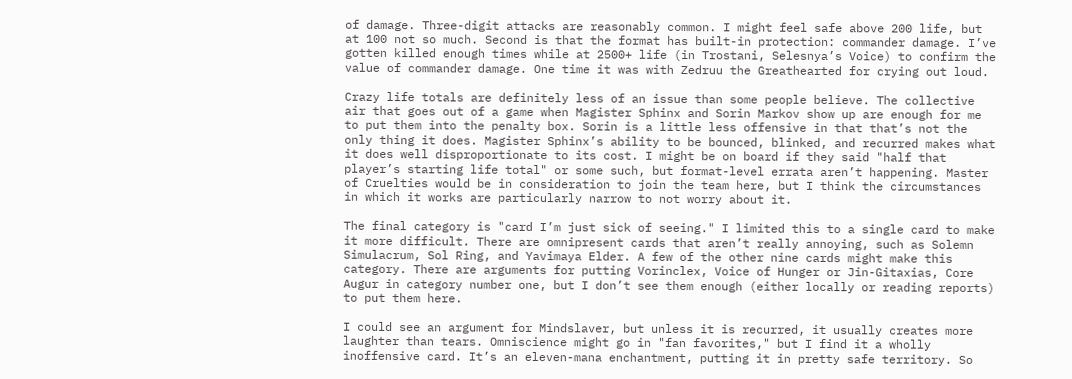of damage. Three-digit attacks are reasonably common. I might feel safe above 200 life, but at 100 not so much. Second is that the format has built-in protection: commander damage. I’ve gotten killed enough times while at 2500+ life (in Trostani, Selesnya’s Voice) to confirm the value of commander damage. One time it was with Zedruu the Greathearted for crying out loud.

Crazy life totals are definitely less of an issue than some people believe. The collective air that goes out of a game when Magister Sphinx and Sorin Markov show up are enough for me to put them into the penalty box. Sorin is a little less offensive in that that’s not the only thing it does. Magister Sphinx’s ability to be bounced, blinked, and recurred makes what it does well disproportionate to its cost. I might be on board if they said "half that player’s starting life total" or some such, but format-level errata aren’t happening. Master of Cruelties would be in consideration to join the team here, but I think the circumstances in which it works are particularly narrow to not worry about it.

The final category is "card I’m just sick of seeing." I limited this to a single card to make it more difficult. There are omnipresent cards that aren’t really annoying, such as Solemn Simulacrum, Sol Ring, and Yavimaya Elder. A few of the other nine cards might make this category. There are arguments for putting Vorinclex, Voice of Hunger or Jin-Gitaxias, Core Augur in category number one, but I don’t see them enough (either locally or reading reports) to put them here.

I could see an argument for Mindslaver, but unless it is recurred, it usually creates more laughter than tears. Omniscience might go in "fan favorites," but I find it a wholly inoffensive card. It’s an eleven-mana enchantment, putting it in pretty safe territory. So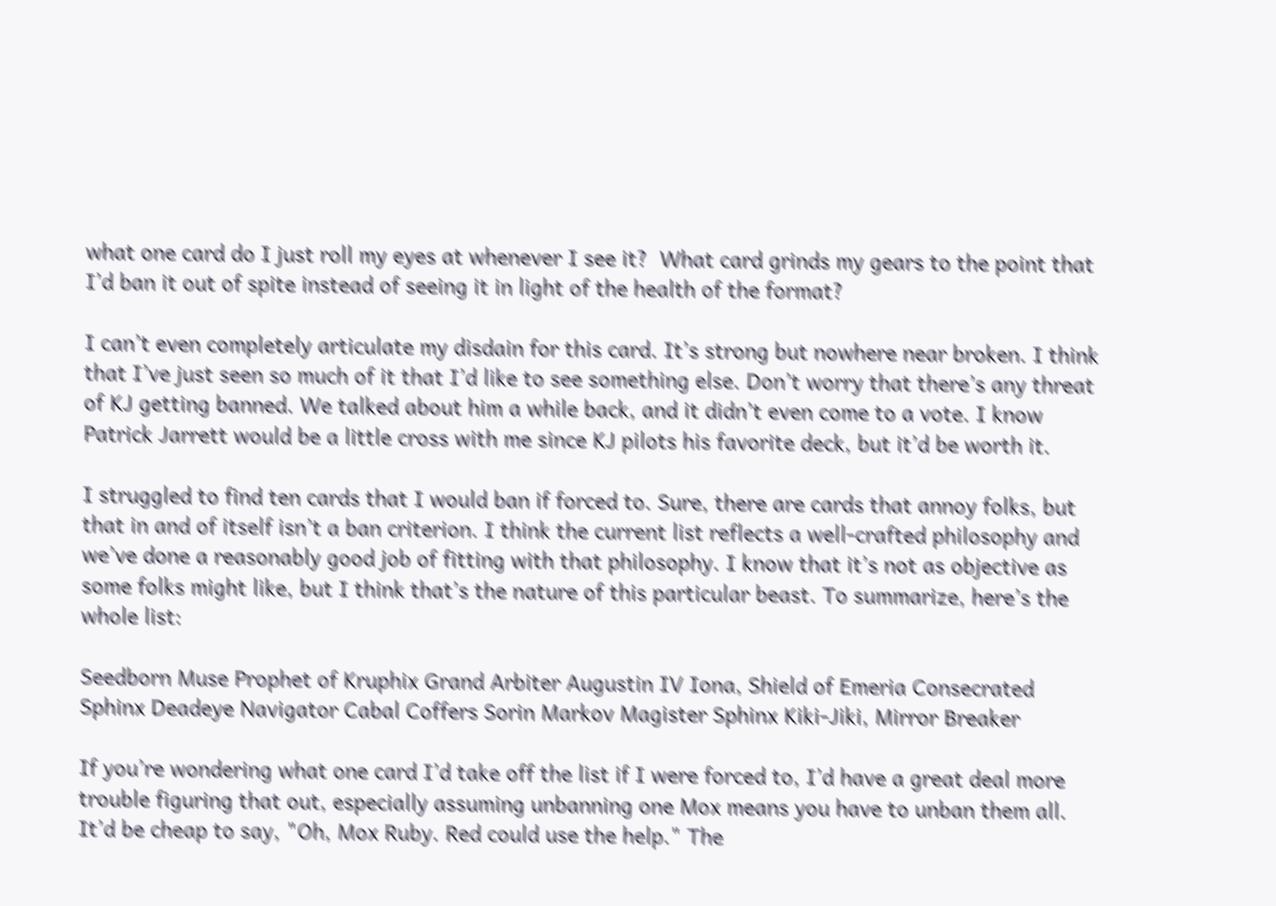what one card do I just roll my eyes at whenever I see it?  What card grinds my gears to the point that I’d ban it out of spite instead of seeing it in light of the health of the format?

I can’t even completely articulate my disdain for this card. It’s strong but nowhere near broken. I think that I’ve just seen so much of it that I’d like to see something else. Don’t worry that there’s any threat of KJ getting banned. We talked about him a while back, and it didn’t even come to a vote. I know Patrick Jarrett would be a little cross with me since KJ pilots his favorite deck, but it’d be worth it.

I struggled to find ten cards that I would ban if forced to. Sure, there are cards that annoy folks, but that in and of itself isn’t a ban criterion. I think the current list reflects a well-crafted philosophy and we’ve done a reasonably good job of fitting with that philosophy. I know that it’s not as objective as some folks might like, but I think that’s the nature of this particular beast. To summarize, here’s the whole list:

Seedborn Muse Prophet of Kruphix Grand Arbiter Augustin IV Iona, Shield of Emeria Consecrated Sphinx Deadeye Navigator Cabal Coffers Sorin Markov Magister Sphinx Kiki-Jiki, Mirror Breaker

If you’re wondering what one card I’d take off the list if I were forced to, I’d have a great deal more trouble figuring that out, especially assuming unbanning one Mox means you have to unban them all. It’d be cheap to say, "Oh, Mox Ruby. Red could use the help." The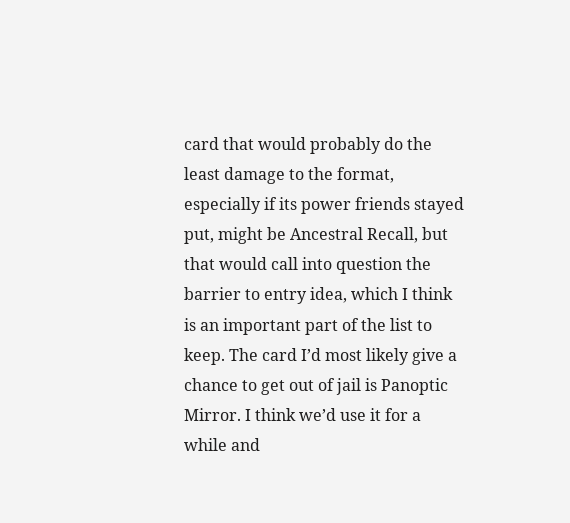card that would probably do the least damage to the format, especially if its power friends stayed put, might be Ancestral Recall, but that would call into question the barrier to entry idea, which I think is an important part of the list to keep. The card I’d most likely give a chance to get out of jail is Panoptic Mirror. I think we’d use it for a while and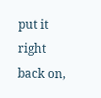put it right back on,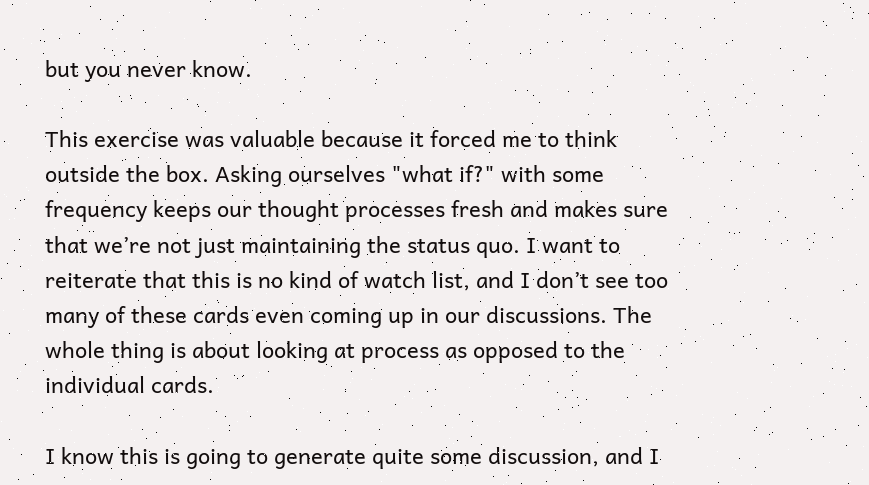but you never know.

This exercise was valuable because it forced me to think outside the box. Asking ourselves "what if?" with some frequency keeps our thought processes fresh and makes sure that we’re not just maintaining the status quo. I want to reiterate that this is no kind of watch list, and I don’t see too many of these cards even coming up in our discussions. The whole thing is about looking at process as opposed to the individual cards.

I know this is going to generate quite some discussion, and I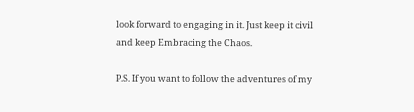look forward to engaging in it. Just keep it civil and keep Embracing the Chaos.

P.S. If you want to follow the adventures of my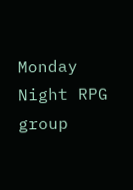Monday Night RPG group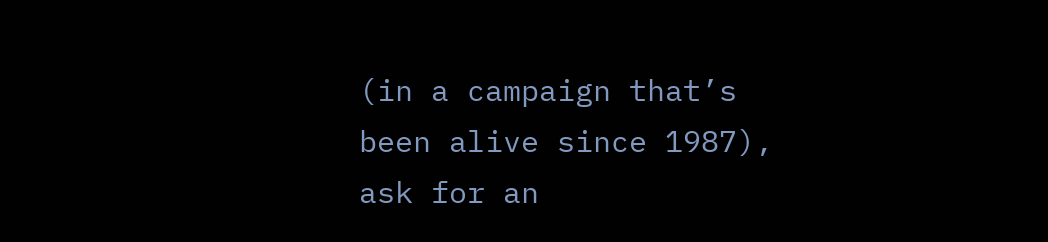(in a campaign that’s been alive since 1987), ask for an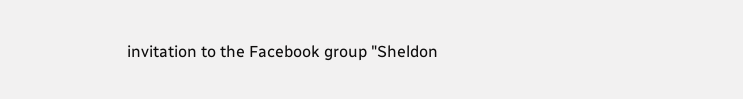invitation to the Facebook group "Sheldon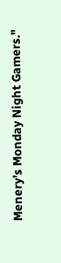Menery’s Monday Night Gamers."